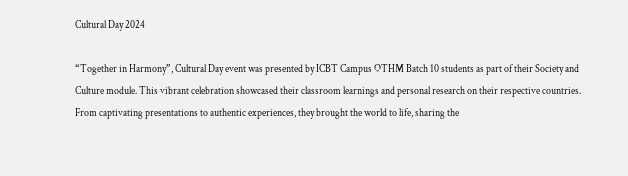Cultural Day 2024

“Together in Harmony”, Cultural Day event was presented by ICBT Campus OTHM Batch 10 students as part of their Society and Culture module. This vibrant celebration showcased their classroom learnings and personal research on their respective countries. From captivating presentations to authentic experiences, they brought the world to life, sharing the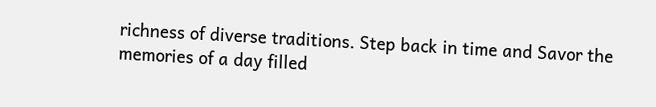richness of diverse traditions. Step back in time and Savor the memories of a day filled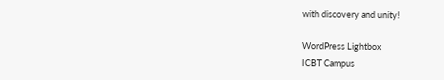with discovery and unity!

WordPress Lightbox
ICBT Campus